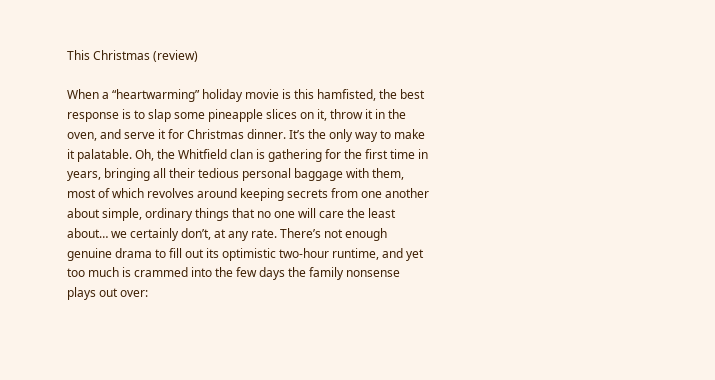This Christmas (review)

When a “heartwarming” holiday movie is this hamfisted, the best response is to slap some pineapple slices on it, throw it in the oven, and serve it for Christmas dinner. It’s the only way to make it palatable. Oh, the Whitfield clan is gathering for the first time in years, bringing all their tedious personal baggage with them, most of which revolves around keeping secrets from one another about simple, ordinary things that no one will care the least about… we certainly don’t, at any rate. There’s not enough genuine drama to fill out its optimistic two-hour runtime, and yet too much is crammed into the few days the family nonsense plays out over: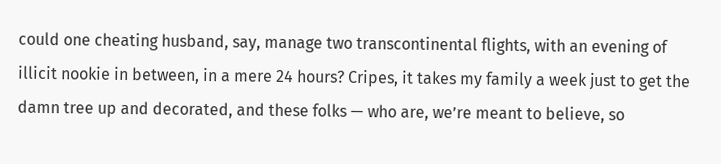could one cheating husband, say, manage two transcontinental flights, with an evening of illicit nookie in between, in a mere 24 hours? Cripes, it takes my family a week just to get the damn tree up and decorated, and these folks — who are, we’re meant to believe, so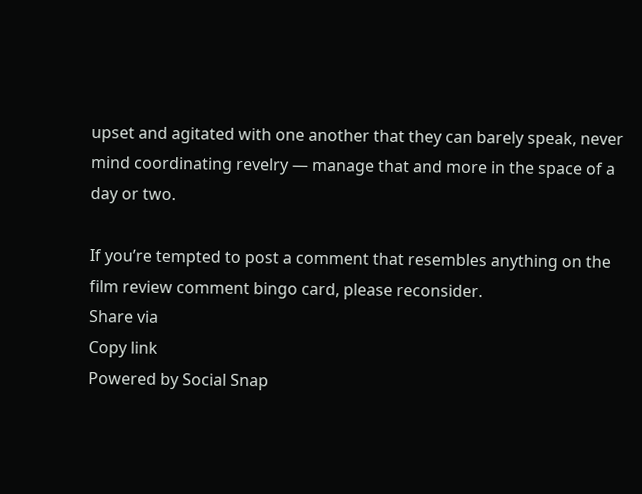upset and agitated with one another that they can barely speak, never mind coordinating revelry — manage that and more in the space of a day or two.

If you’re tempted to post a comment that resembles anything on the film review comment bingo card, please reconsider.
Share via
Copy link
Powered by Social Snap